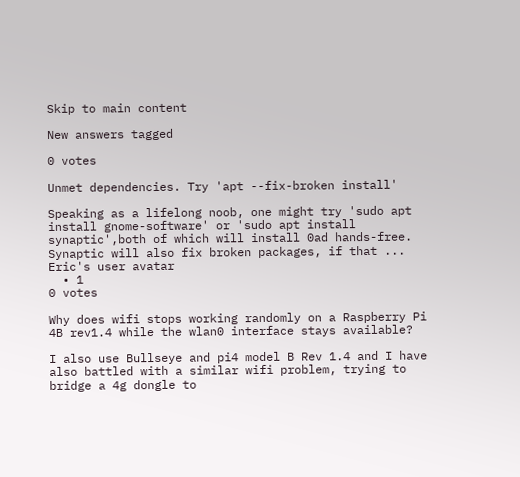Skip to main content

New answers tagged

0 votes

Unmet dependencies. Try 'apt --fix-broken install'

Speaking as a lifelong noob, one might try 'sudo apt install gnome-software' or 'sudo apt install synaptic',both of which will install 0ad hands-free. Synaptic will also fix broken packages, if that ...
Eric's user avatar
  • 1
0 votes

Why does wifi stops working randomly on a Raspberry Pi 4B rev1.4 while the wlan0 interface stays available?

I also use Bullseye and pi4 model B Rev 1.4 and I have also battled with a similar wifi problem, trying to bridge a 4g dongle to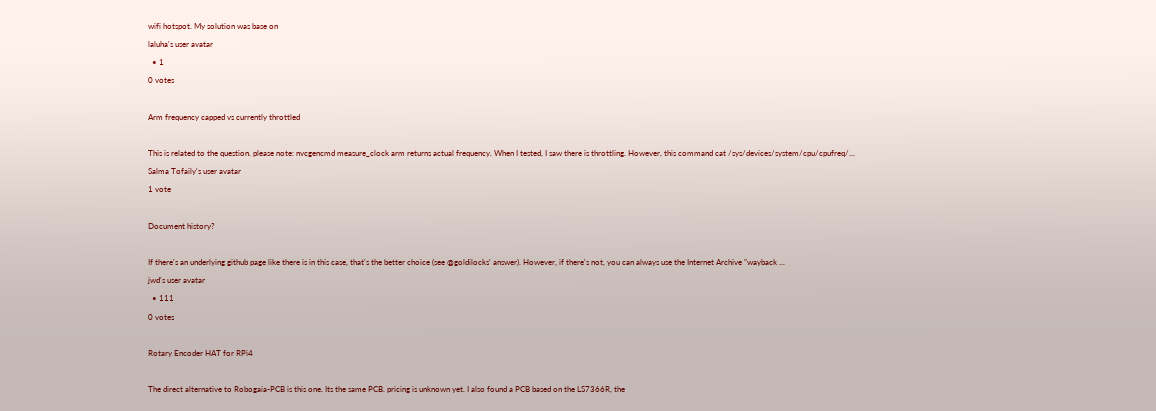wifi hotspot. My solution was base on
laluha's user avatar
  • 1
0 votes

Arm frequency capped vs currently throttled

This is related to the question. please note: nvcgencmd measure_clock arm returns actual frequency. When I tested, I saw there is throttling. However, this command cat /sys/devices/system/cpu/cpufreq/...
Salma Tofaily's user avatar
1 vote

Document history?

If there's an underlying github page like there is in this case, that's the better choice (see @goldilocks' answer). However, if there's not, you can always use the Internet Archive "wayback ...
jwd's user avatar
  • 111
0 votes

Rotary Encoder HAT for RPi4

The direct alternative to Robogaia-PCB is this one. Its the same PCB. pricing is unknown yet. I also found a PCB based on the LS7366R, the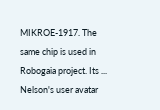MIKROE-1917. The same chip is used in Robogaia project. Its ...
Nelson's user avatar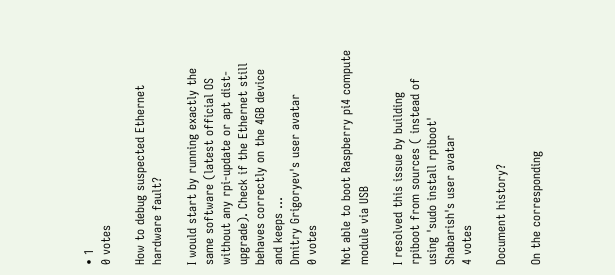• 1
0 votes

How to debug suspected Ethernet hardware fault?

I would start by running exactly the same software (latest official OS without any rpi-update or apt dist-upgrade). Check if the Ethernet still behaves correctly on the 4GB device and keeps ...
Dmitry Grigoryev's user avatar
0 votes

Not able to boot Raspberry pi4 compute module via USB

I resolved this issue by building rpiboot from sources ( instead of using 'sudo install rpiboot'
Shabarish's user avatar
4 votes

Document history?

On the corresponding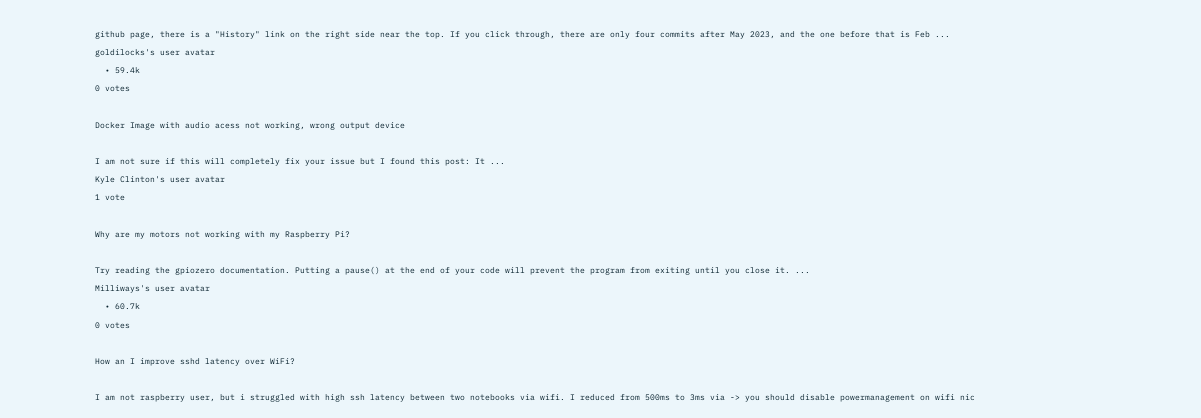github page, there is a "History" link on the right side near the top. If you click through, there are only four commits after May 2023, and the one before that is Feb ...
goldilocks's user avatar
  • 59.4k
0 votes

Docker Image with audio acess not working, wrong output device

I am not sure if this will completely fix your issue but I found this post: It ...
Kyle Clinton's user avatar
1 vote

Why are my motors not working with my Raspberry Pi?

Try reading the gpiozero documentation. Putting a pause() at the end of your code will prevent the program from exiting until you close it. ...
Milliways's user avatar
  • 60.7k
0 votes

How an I improve sshd latency over WiFi?

I am not raspberry user, but i struggled with high ssh latency between two notebooks via wifi. I reduced from 500ms to 3ms via -> you should disable powermanagement on wifi nic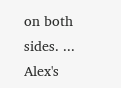on both sides. ...
Alex's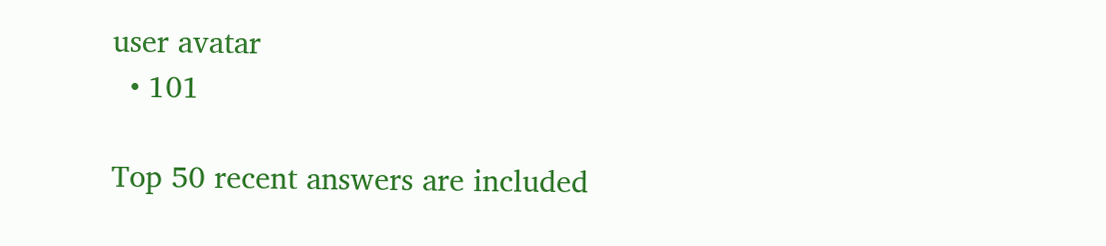user avatar
  • 101

Top 50 recent answers are included